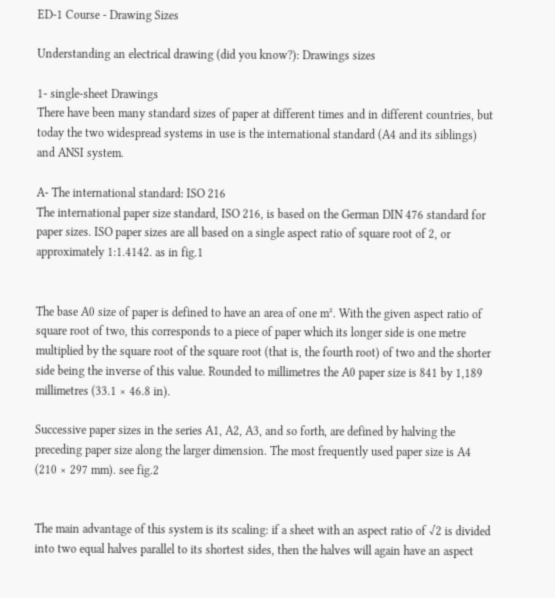ED-1 Course - Drawing Sizes

Understanding an electrical drawing (did you know?): Drawings sizes

1- single-sheet Drawings
There have been many standard sizes of paper at different times and in different countries, but today the two widespread systems in use is the international standard (A4 and its siblings) and ANSI system.

A- The international standard: ISO 216
The international paper size standard, ISO 216, is based on the German DIN 476 standard for paper sizes. ISO paper sizes are all based on a single aspect ratio of square root of 2, or approximately 1:1.4142. as in fig.1


The base A0 size of paper is defined to have an area of one m². With the given aspect ratio of square root of two, this corresponds to a piece of paper which its longer side is one metre multiplied by the square root of the square root (that is, the fourth root) of two and the shorter side being the inverse of this value. Rounded to millimetres the A0 paper size is 841 by 1,189 millimetres (33.1 × 46.8 in).

Successive paper sizes in the series A1, A2, A3, and so forth, are defined by halving the preceding paper size along the larger dimension. The most frequently used paper size is A4 (210 × 297 mm). see fig.2


The main advantage of this system is its scaling: if a sheet with an aspect ratio of √2 is divided into two equal halves parallel to its shortest sides, then the halves will again have an aspect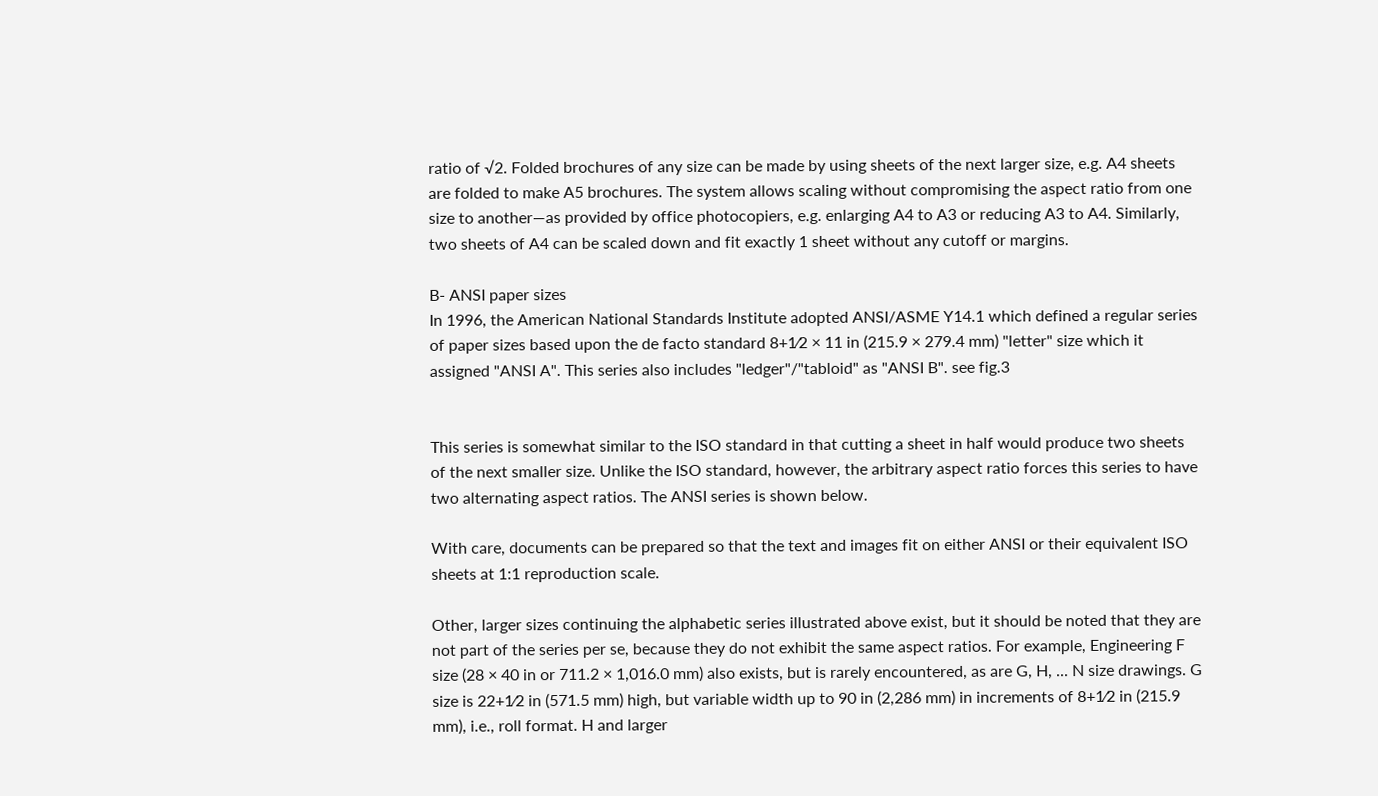ratio of √2. Folded brochures of any size can be made by using sheets of the next larger size, e.g. A4 sheets are folded to make A5 brochures. The system allows scaling without compromising the aspect ratio from one size to another—as provided by office photocopiers, e.g. enlarging A4 to A3 or reducing A3 to A4. Similarly, two sheets of A4 can be scaled down and fit exactly 1 sheet without any cutoff or margins.

B- ANSI paper sizes
In 1996, the American National Standards Institute adopted ANSI/ASME Y14.1 which defined a regular series of paper sizes based upon the de facto standard 8+1⁄2 × 11 in (215.9 × 279.4 mm) "letter" size which it assigned "ANSI A". This series also includes "ledger"/"tabloid" as "ANSI B". see fig.3


This series is somewhat similar to the ISO standard in that cutting a sheet in half would produce two sheets of the next smaller size. Unlike the ISO standard, however, the arbitrary aspect ratio forces this series to have two alternating aspect ratios. The ANSI series is shown below.

With care, documents can be prepared so that the text and images fit on either ANSI or their equivalent ISO sheets at 1:1 reproduction scale.

Other, larger sizes continuing the alphabetic series illustrated above exist, but it should be noted that they are not part of the series per se, because they do not exhibit the same aspect ratios. For example, Engineering F size (28 × 40 in or 711.2 × 1,016.0 mm) also exists, but is rarely encountered, as are G, H, ... N size drawings. G size is 22+1⁄2 in (571.5 mm) high, but variable width up to 90 in (2,286 mm) in increments of 8+1⁄2 in (215.9 mm), i.e., roll format. H and larger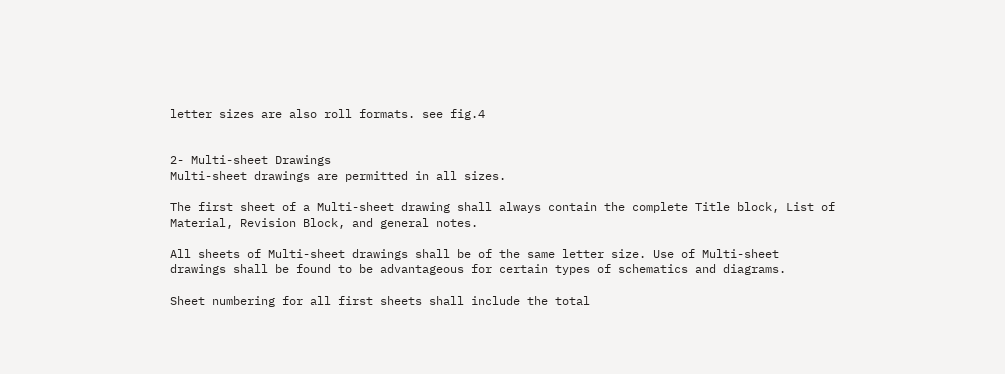letter sizes are also roll formats. see fig.4


2- Multi-sheet Drawings
Multi-sheet drawings are permitted in all sizes.

The first sheet of a Multi-sheet drawing shall always contain the complete Title block, List of Material, Revision Block, and general notes.

All sheets of Multi-sheet drawings shall be of the same letter size. Use of Multi-sheet drawings shall be found to be advantageous for certain types of schematics and diagrams.

Sheet numbering for all first sheets shall include the total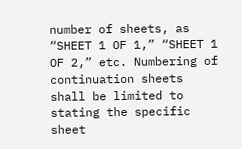number of sheets, as “SHEET 1 OF 1,” “SHEET 1 OF 2,” etc. Numbering of continuation sheets shall be limited to stating the specific sheet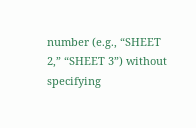number (e.g., “SHEET 2,” “SHEET 3”) without specifying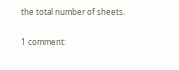the total number of sheets.

1 comment: